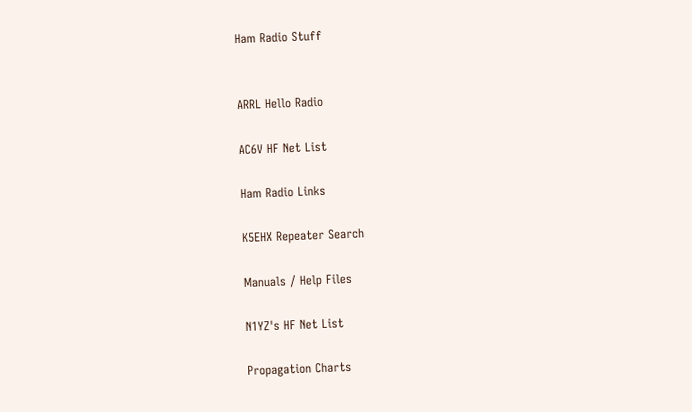Ham Radio Stuff


ARRL Hello Radio

AC6V HF Net List

Ham Radio Links

K5EHX Repeater Search

Manuals / Help Files

N1YZ's HF Net List

Propagation Charts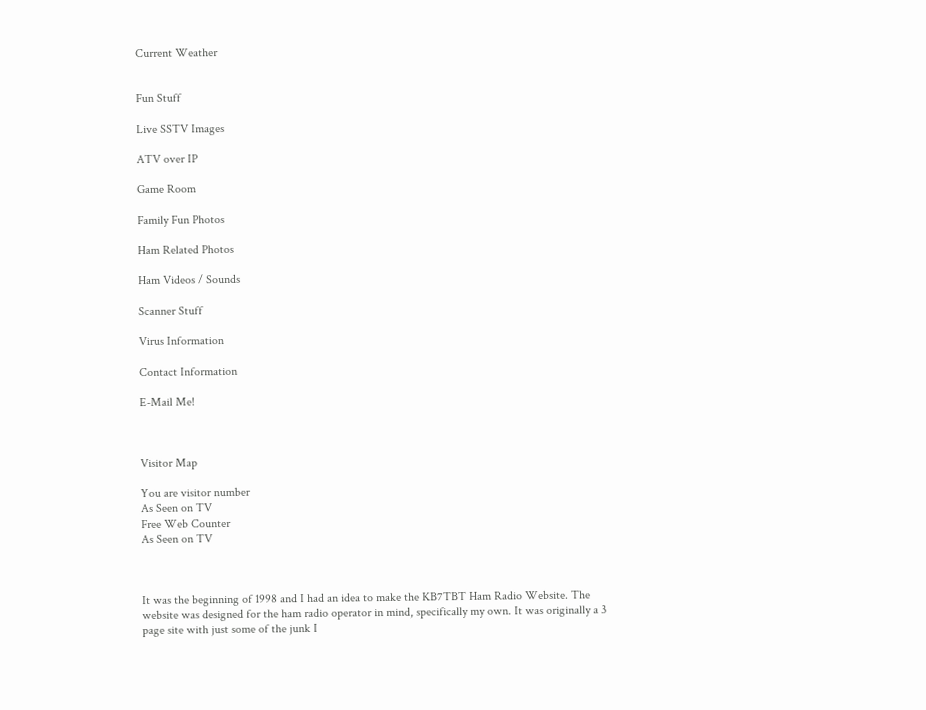Current Weather


Fun Stuff

Live SSTV Images

ATV over IP

Game Room

Family Fun Photos

Ham Related Photos

Ham Videos / Sounds

Scanner Stuff

Virus Information

Contact Information

E-Mail Me!



Visitor Map

You are visitor number
As Seen on TV
Free Web Counter
As Seen on TV



It was the beginning of 1998 and I had an idea to make the KB7TBT Ham Radio Website. The website was designed for the ham radio operator in mind, specifically my own. It was originally a 3 page site with just some of the junk I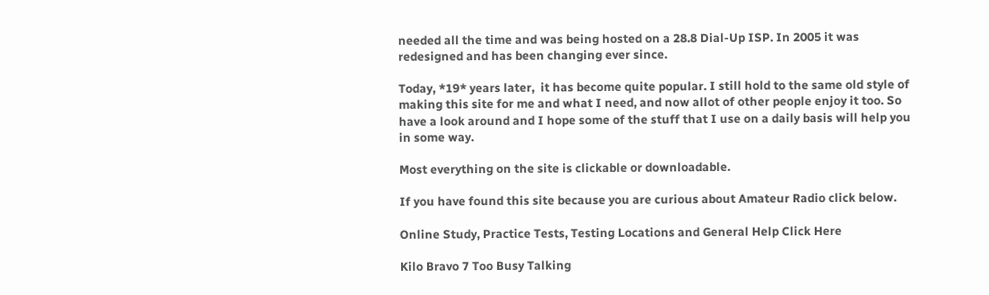needed all the time and was being hosted on a 28.8 Dial-Up ISP. In 2005 it was redesigned and has been changing ever since.

Today, *19* years later,  it has become quite popular. I still hold to the same old style of making this site for me and what I need, and now allot of other people enjoy it too. So have a look around and I hope some of the stuff that I use on a daily basis will help you in some way.

Most everything on the site is clickable or downloadable.

If you have found this site because you are curious about Amateur Radio click below.

Online Study, Practice Tests, Testing Locations and General Help Click Here

Kilo Bravo 7 Too Busy Talking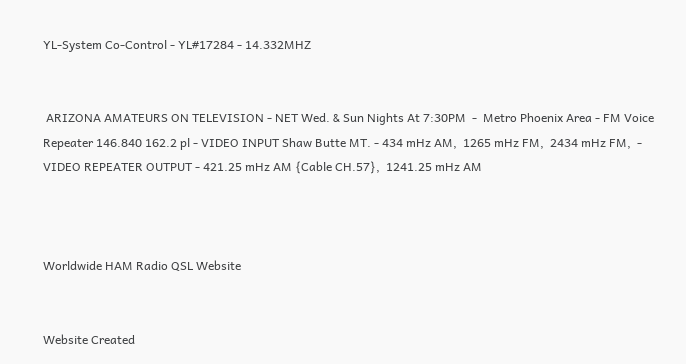YL-System Co-Control - YL#17284 - 14.332MHZ


 ARIZONA AMATEURS ON TELEVISION - NET Wed. & Sun Nights At 7:30PM  -  Metro Phoenix Area - FM Voice Repeater 146.840 162.2 pl - VIDEO INPUT Shaw Butte MT. - 434 mHz AM,  1265 mHz FM,  2434 mHz FM,  -  VIDEO REPEATER OUTPUT - 421.25 mHz AM {Cable CH.57},  1241.25 mHz AM



Worldwide HAM Radio QSL Website


Website Created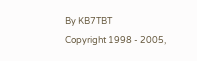By KB7TBT
Copyright 1998 - 2005,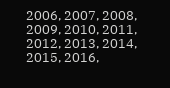2006, 2007, 2008, 2009, 2010, 2011, 2012, 2013, 2014, 2015, 2016,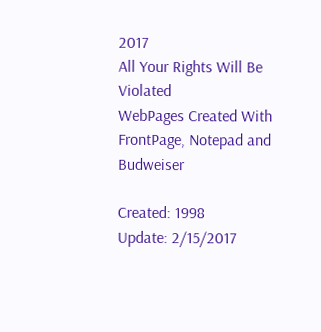2017
All Your Rights Will Be Violated
WebPages Created With FrontPage, Notepad and Budweiser

Created: 1998
Update: 2/15/2017